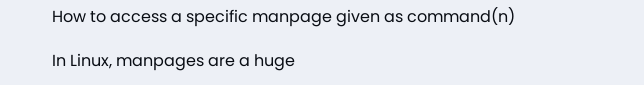How to access a specific manpage given as command(n)

In Linux, manpages are a huge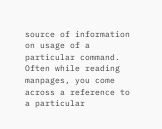source of information on usage of a particular command. Often while reading manpages, you come across a reference to a particular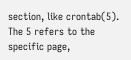section, like crontab(5). The 5 refers to the specific page,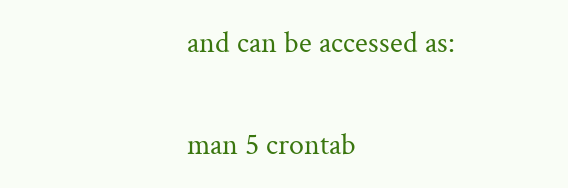and can be accessed as:

man 5 crontab